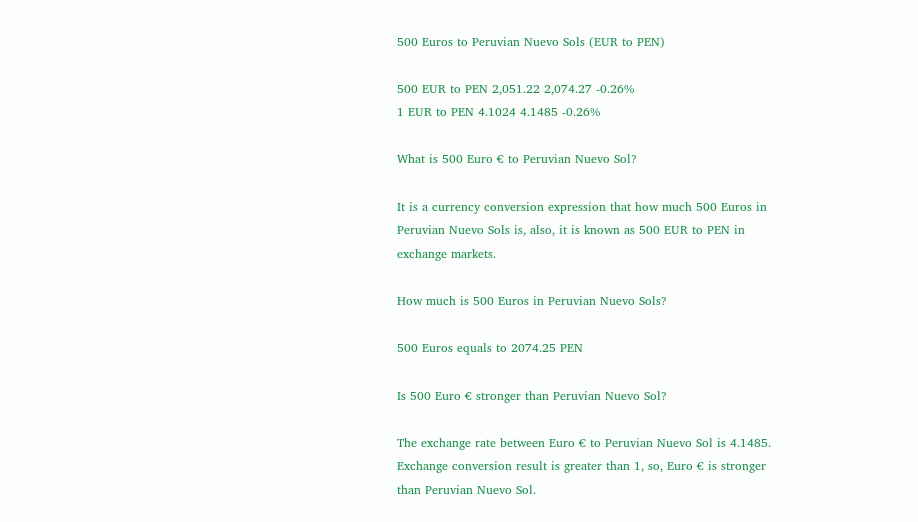500 Euros to Peruvian Nuevo Sols (EUR to PEN)

500 EUR to PEN 2,051.22 2,074.27 -0.26%
1 EUR to PEN 4.1024 4.1485 -0.26%

What is 500 Euro € to Peruvian Nuevo Sol?

It is a currency conversion expression that how much 500 Euros in Peruvian Nuevo Sols is, also, it is known as 500 EUR to PEN in exchange markets.

How much is 500 Euros in Peruvian Nuevo Sols?

500 Euros equals to 2074.25 PEN

Is 500 Euro € stronger than Peruvian Nuevo Sol?

The exchange rate between Euro € to Peruvian Nuevo Sol is 4.1485. Exchange conversion result is greater than 1, so, Euro € is stronger than Peruvian Nuevo Sol.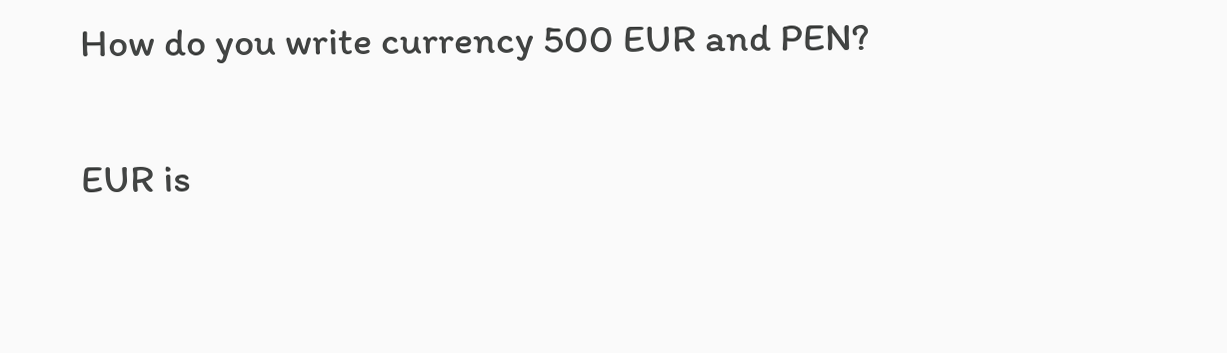How do you write currency 500 EUR and PEN?

EUR is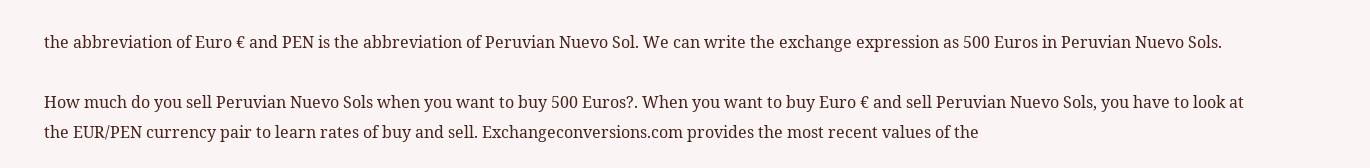the abbreviation of Euro € and PEN is the abbreviation of Peruvian Nuevo Sol. We can write the exchange expression as 500 Euros in Peruvian Nuevo Sols.

How much do you sell Peruvian Nuevo Sols when you want to buy 500 Euros?. When you want to buy Euro € and sell Peruvian Nuevo Sols, you have to look at the EUR/PEN currency pair to learn rates of buy and sell. Exchangeconversions.com provides the most recent values of the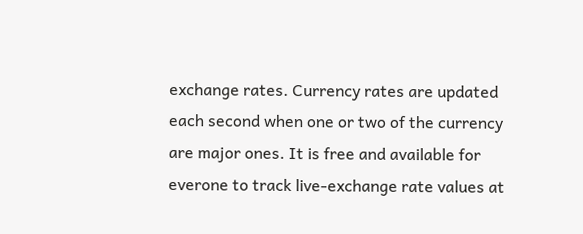exchange rates. Currency rates are updated each second when one or two of the currency are major ones. It is free and available for everone to track live-exchange rate values at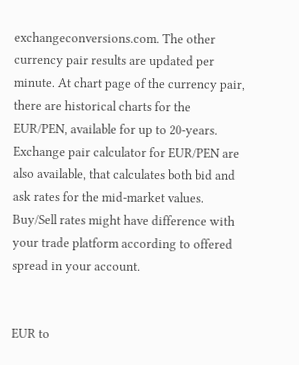exchangeconversions.com. The other currency pair results are updated per minute. At chart page of the currency pair, there are historical charts for the EUR/PEN, available for up to 20-years.
Exchange pair calculator for EUR/PEN are also available, that calculates both bid and ask rates for the mid-market values. Buy/Sell rates might have difference with your trade platform according to offered spread in your account.


EUR to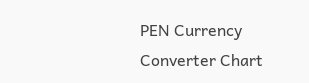PEN Currency Converter Chart